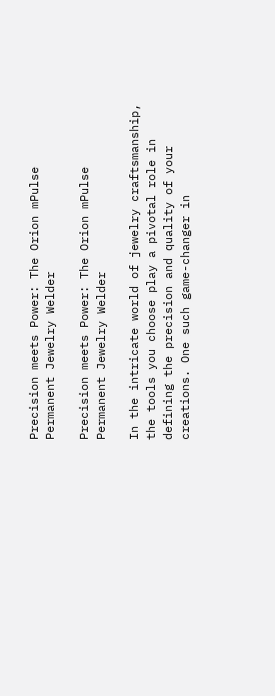Precision meets Power: The Orion mPulse Permanent Jewelry Welder

Precision meets Power: The Orion mPulse Permanent Jewelry Welder

In the intricate world of jewelry craftsmanship, the tools you choose play a pivotal role in defining the precision and quality of your creations. One such game-changer in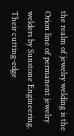the realm of jewelry welding is the Orion line of permanent jewelry welders by Sunstone Engineering. Their cutting-edge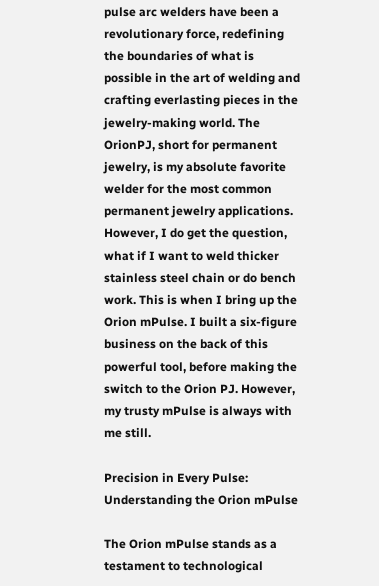pulse arc welders have been a revolutionary force, redefining the boundaries of what is possible in the art of welding and crafting everlasting pieces in the jewelry-making world. The OrionPJ, short for permanent jewelry, is my absolute favorite welder for the most common permanent jewelry applications. However, I do get the question, what if I want to weld thicker stainless steel chain or do bench work. This is when I bring up the Orion mPulse. I built a six-figure business on the back of this powerful tool, before making the switch to the Orion PJ. However, my trusty mPulse is always with me still.

Precision in Every Pulse: Understanding the Orion mPulse

The Orion mPulse stands as a testament to technological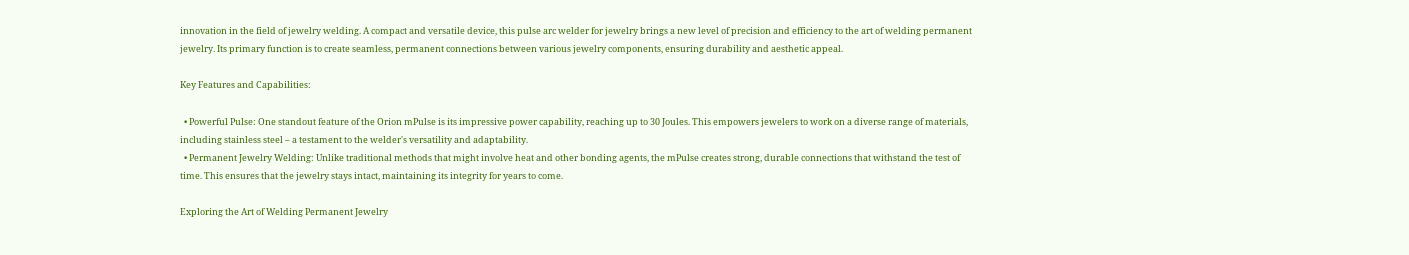innovation in the field of jewelry welding. A compact and versatile device, this pulse arc welder for jewelry brings a new level of precision and efficiency to the art of welding permanent jewelry. Its primary function is to create seamless, permanent connections between various jewelry components, ensuring durability and aesthetic appeal.

Key Features and Capabilities:

  • Powerful Pulse: One standout feature of the Orion mPulse is its impressive power capability, reaching up to 30 Joules. This empowers jewelers to work on a diverse range of materials, including stainless steel – a testament to the welder's versatility and adaptability.
  • Permanent Jewelry Welding: Unlike traditional methods that might involve heat and other bonding agents, the mPulse creates strong, durable connections that withstand the test of time. This ensures that the jewelry stays intact, maintaining its integrity for years to come.

Exploring the Art of Welding Permanent Jewelry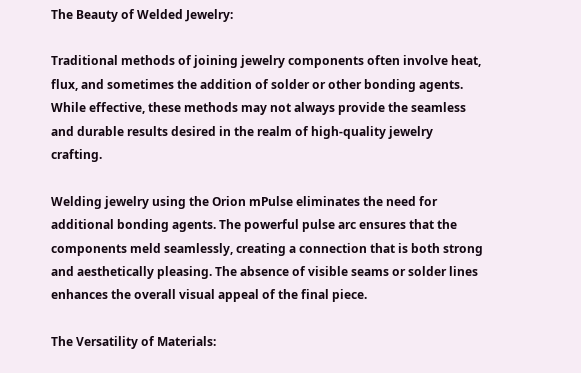The Beauty of Welded Jewelry:

Traditional methods of joining jewelry components often involve heat, flux, and sometimes the addition of solder or other bonding agents. While effective, these methods may not always provide the seamless and durable results desired in the realm of high-quality jewelry crafting.

Welding jewelry using the Orion mPulse eliminates the need for additional bonding agents. The powerful pulse arc ensures that the components meld seamlessly, creating a connection that is both strong and aesthetically pleasing. The absence of visible seams or solder lines enhances the overall visual appeal of the final piece.

The Versatility of Materials: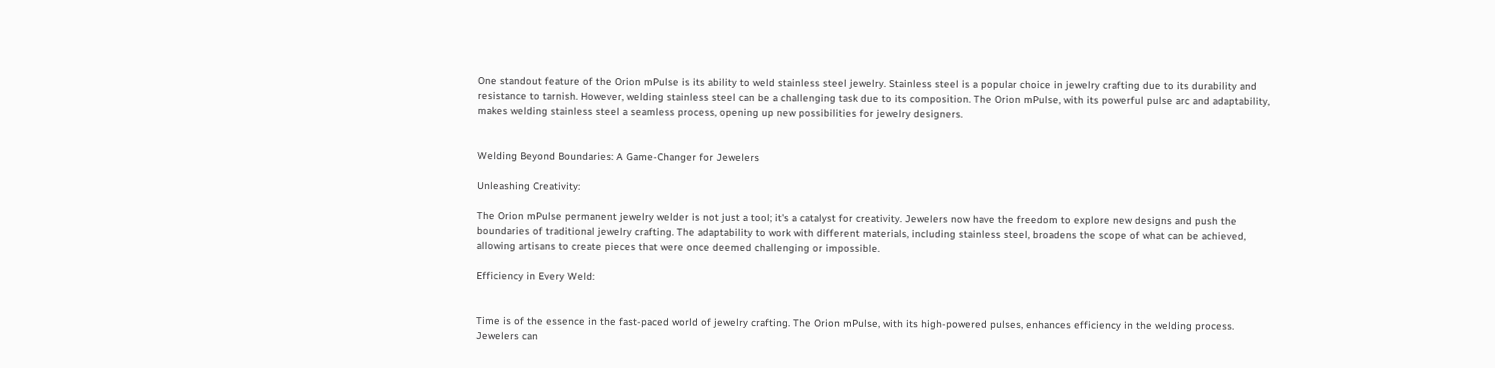One standout feature of the Orion mPulse is its ability to weld stainless steel jewelry. Stainless steel is a popular choice in jewelry crafting due to its durability and resistance to tarnish. However, welding stainless steel can be a challenging task due to its composition. The Orion mPulse, with its powerful pulse arc and adaptability, makes welding stainless steel a seamless process, opening up new possibilities for jewelry designers.


Welding Beyond Boundaries: A Game-Changer for Jewelers

Unleashing Creativity:

The Orion mPulse permanent jewelry welder is not just a tool; it's a catalyst for creativity. Jewelers now have the freedom to explore new designs and push the boundaries of traditional jewelry crafting. The adaptability to work with different materials, including stainless steel, broadens the scope of what can be achieved, allowing artisans to create pieces that were once deemed challenging or impossible.

Efficiency in Every Weld:


Time is of the essence in the fast-paced world of jewelry crafting. The Orion mPulse, with its high-powered pulses, enhances efficiency in the welding process. Jewelers can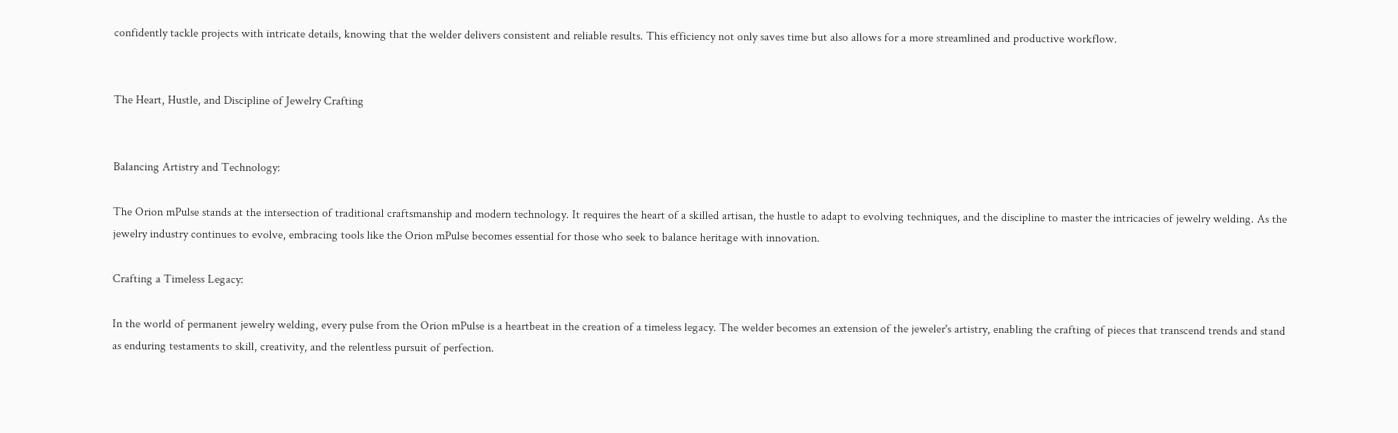confidently tackle projects with intricate details, knowing that the welder delivers consistent and reliable results. This efficiency not only saves time but also allows for a more streamlined and productive workflow.


The Heart, Hustle, and Discipline of Jewelry Crafting


Balancing Artistry and Technology:

The Orion mPulse stands at the intersection of traditional craftsmanship and modern technology. It requires the heart of a skilled artisan, the hustle to adapt to evolving techniques, and the discipline to master the intricacies of jewelry welding. As the jewelry industry continues to evolve, embracing tools like the Orion mPulse becomes essential for those who seek to balance heritage with innovation.

Crafting a Timeless Legacy:

In the world of permanent jewelry welding, every pulse from the Orion mPulse is a heartbeat in the creation of a timeless legacy. The welder becomes an extension of the jeweler's artistry, enabling the crafting of pieces that transcend trends and stand as enduring testaments to skill, creativity, and the relentless pursuit of perfection.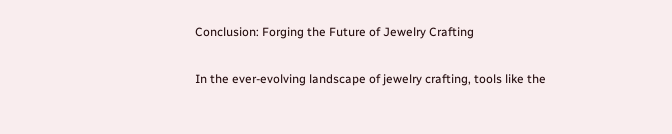Conclusion: Forging the Future of Jewelry Crafting

In the ever-evolving landscape of jewelry crafting, tools like the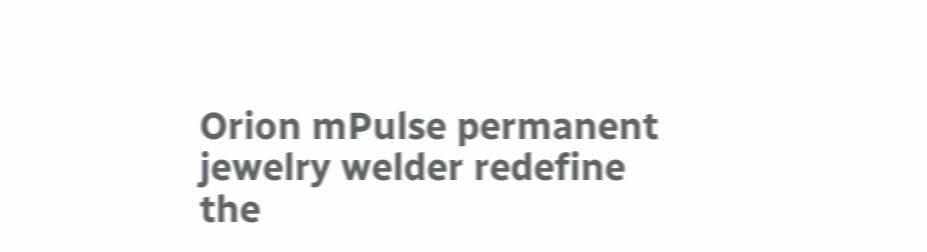Orion mPulse permanent jewelry welder redefine the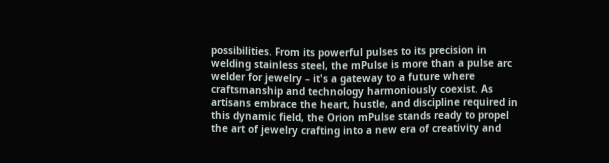possibilities. From its powerful pulses to its precision in welding stainless steel, the mPulse is more than a pulse arc welder for jewelry – it's a gateway to a future where craftsmanship and technology harmoniously coexist. As artisans embrace the heart, hustle, and discipline required in this dynamic field, the Orion mPulse stands ready to propel the art of jewelry crafting into a new era of creativity and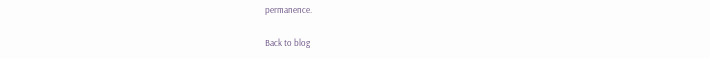permanence.

Back to blog